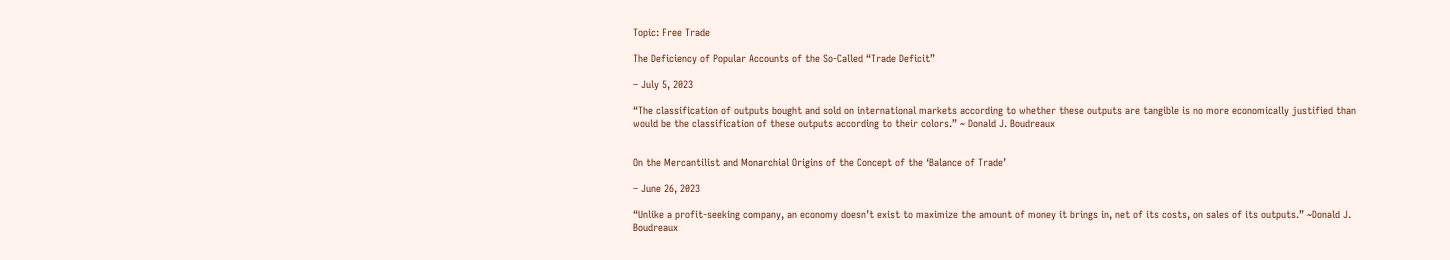Topic: Free Trade

The Deficiency of Popular Accounts of the So-Called “Trade Deficit”

– July 5, 2023

“The classification of outputs bought and sold on international markets according to whether these outputs are tangible is no more economically justified than would be the classification of these outputs according to their colors.” ~ Donald J. Boudreaux


On the Mercantilist and Monarchial Origins of the Concept of the ‘Balance of Trade’

– June 26, 2023

“Unlike a profit-seeking company, an economy doesn’t exist to maximize the amount of money it brings in, net of its costs, on sales of its outputs.” ~Donald J. Boudreaux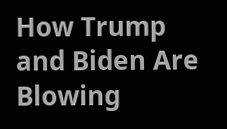How Trump and Biden Are Blowing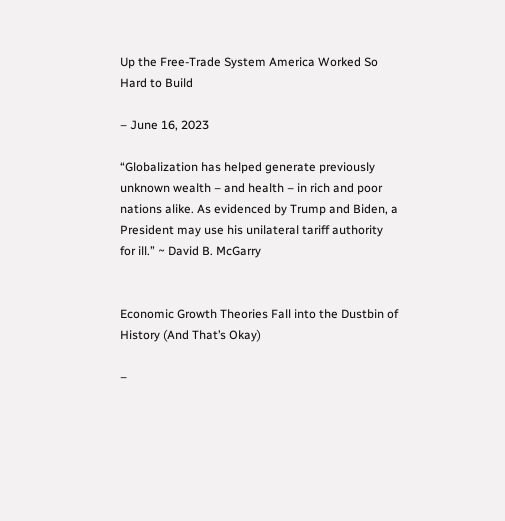Up the Free-Trade System America Worked So Hard to Build

– June 16, 2023

“Globalization has helped generate previously unknown wealth – and health – in rich and poor nations alike. As evidenced by Trump and Biden, a President may use his unilateral tariff authority for ill.” ~ David B. McGarry


Economic Growth Theories Fall into the Dustbin of History (And That’s Okay)

–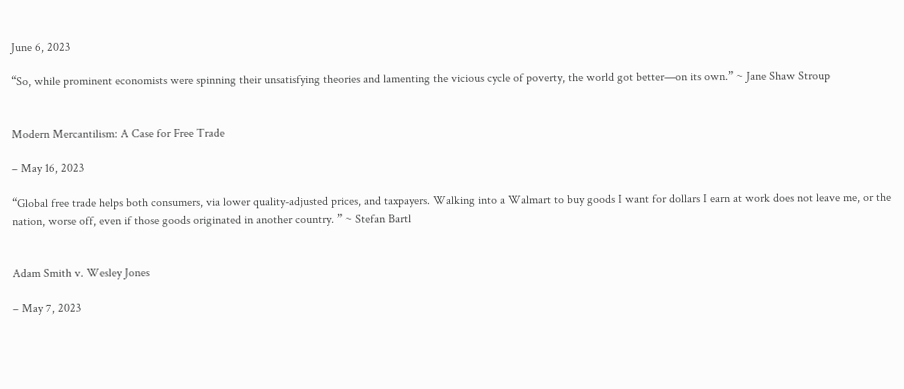June 6, 2023

“So, while prominent economists were spinning their unsatisfying theories and lamenting the vicious cycle of poverty, the world got better—on its own.” ~ Jane Shaw Stroup


Modern Mercantilism: A Case for Free Trade

– May 16, 2023

“Global free trade helps both consumers, via lower quality-adjusted prices, and taxpayers. Walking into a Walmart to buy goods I want for dollars I earn at work does not leave me, or the nation, worse off, even if those goods originated in another country. ” ~ Stefan Bartl


Adam Smith v. Wesley Jones

– May 7, 2023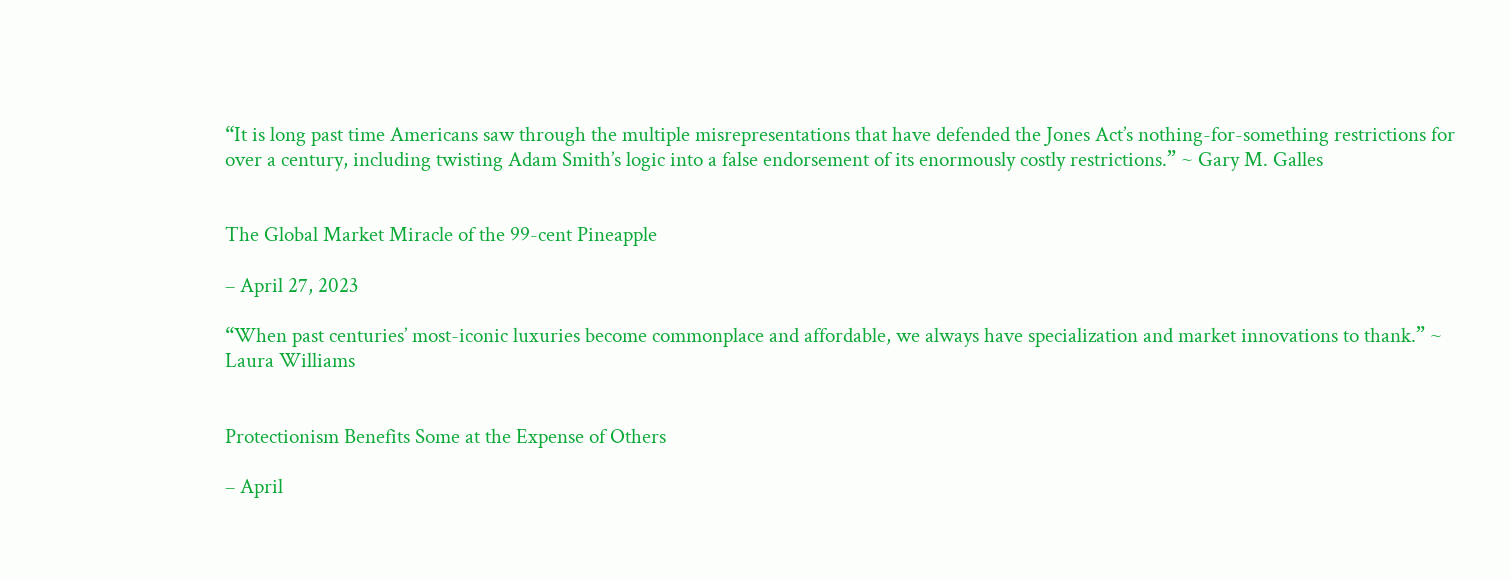“It is long past time Americans saw through the multiple misrepresentations that have defended the Jones Act’s nothing-for-something restrictions for over a century, including twisting Adam Smith’s logic into a false endorsement of its enormously costly restrictions.” ~ Gary M. Galles


The Global Market Miracle of the 99-cent Pineapple

– April 27, 2023

“When past centuries’ most-iconic luxuries become commonplace and affordable, we always have specialization and market innovations to thank.” ~ Laura Williams


Protectionism Benefits Some at the Expense of Others

– April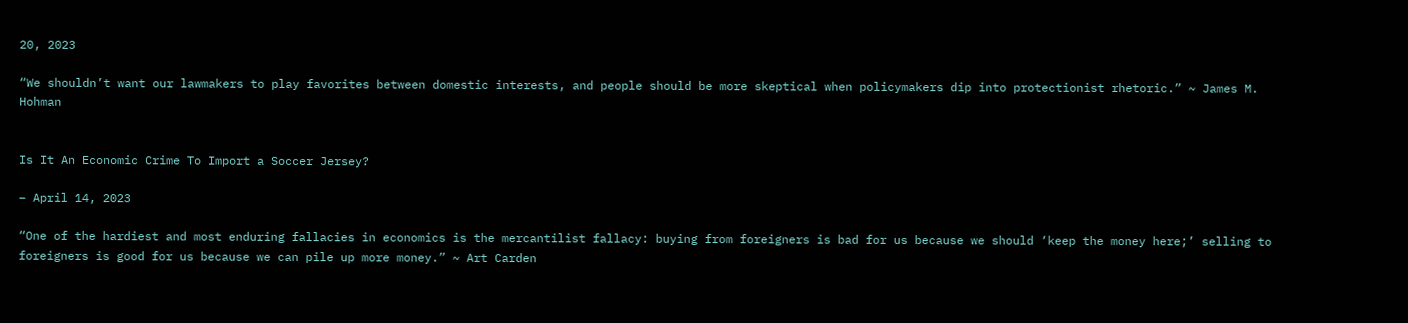20, 2023

“We shouldn’t want our lawmakers to play favorites between domestic interests, and people should be more skeptical when policymakers dip into protectionist rhetoric.” ~ James M. Hohman


Is It An Economic Crime To Import a Soccer Jersey?

– April 14, 2023

“One of the hardiest and most enduring fallacies in economics is the mercantilist fallacy: buying from foreigners is bad for us because we should ‘keep the money here;’ selling to foreigners is good for us because we can pile up more money.” ~ Art Carden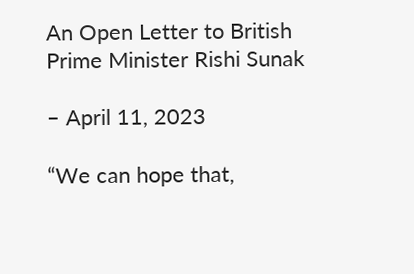An Open Letter to British Prime Minister Rishi Sunak

– April 11, 2023

“We can hope that,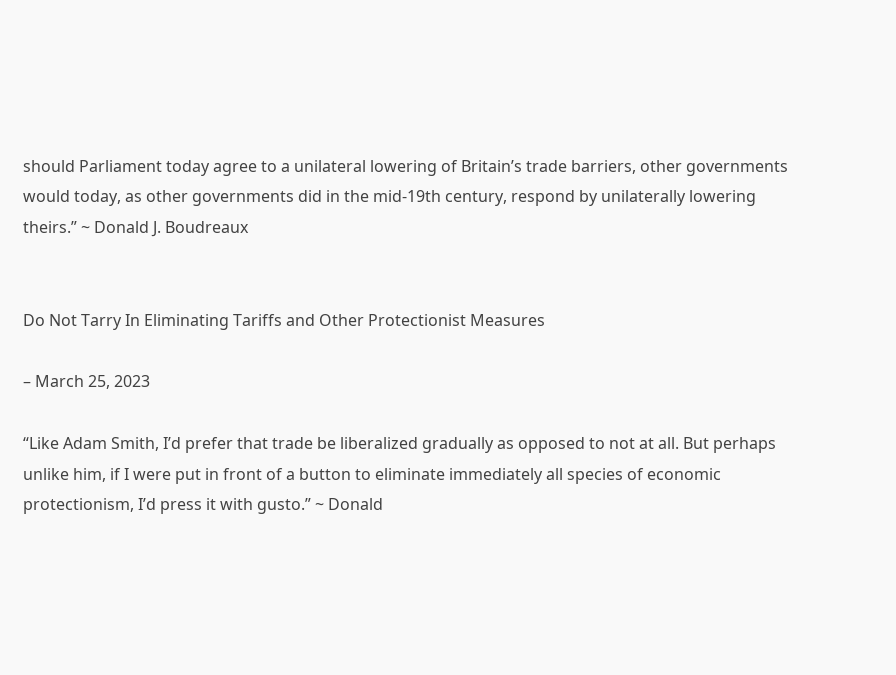should Parliament today agree to a unilateral lowering of Britain’s trade barriers, other governments would today, as other governments did in the mid-19th century, respond by unilaterally lowering theirs.” ~ Donald J. Boudreaux


Do Not Tarry In Eliminating Tariffs and Other Protectionist Measures

– March 25, 2023

“Like Adam Smith, I’d prefer that trade be liberalized gradually as opposed to not at all. But perhaps unlike him, if I were put in front of a button to eliminate immediately all species of economic protectionism, I’d press it with gusto.” ~ Donald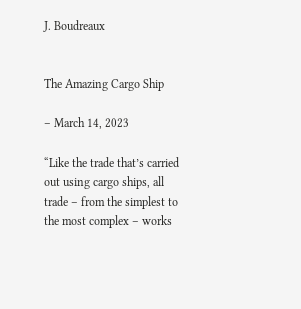J. Boudreaux


The Amazing Cargo Ship

– March 14, 2023

“Like the trade that’s carried out using cargo ships, all trade – from the simplest to the most complex – works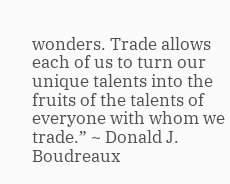wonders. Trade allows each of us to turn our unique talents into the fruits of the talents of everyone with whom we trade.” ~ Donald J. Boudreaux